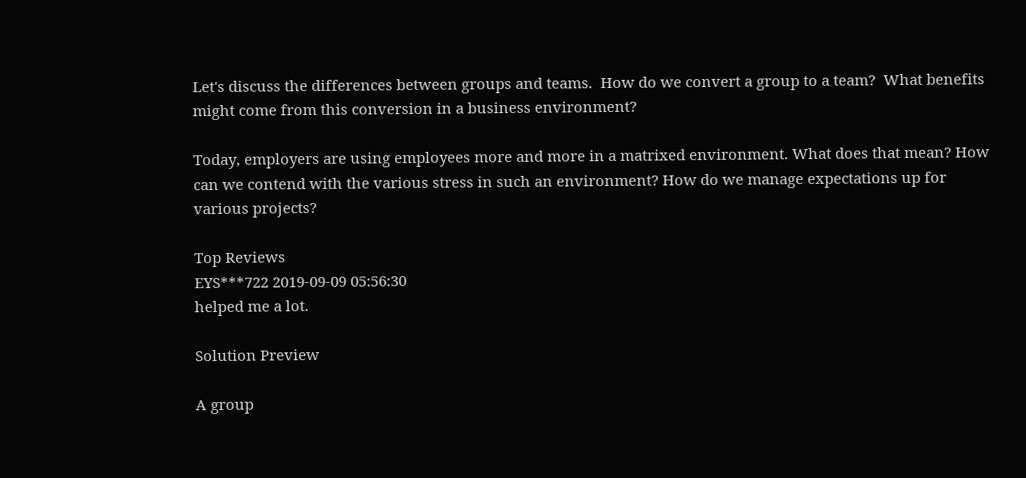Let's discuss the differences between groups and teams.  How do we convert a group to a team?  What benefits might come from this conversion in a business environment?

Today, employers are using employees more and more in a matrixed environment. What does that mean? How can we contend with the various stress in such an environment? How do we manage expectations up for various projects?

Top Reviews
EYS***722 2019-09-09 05:56:30
helped me a lot.

Solution Preview

A group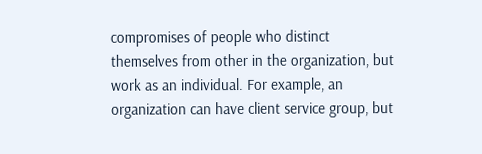compromises of people who distinct themselves from other in the organization, but work as an individual. For example, an organization can have client service group, but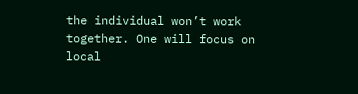the individual won’t work together. One will focus on local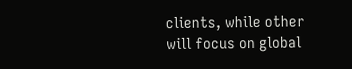clients, while other will focus on global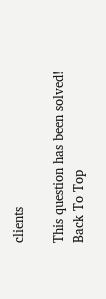clients

This question has been solved!
Back To Top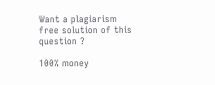Want a plagiarism free solution of this question ?

100% money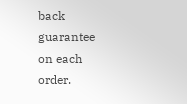back guarantee
on each order.